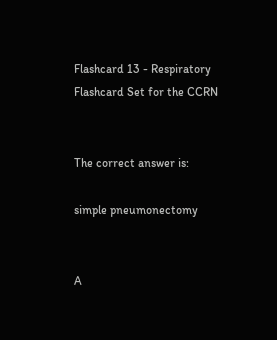Flashcard 13 - Respiratory Flashcard Set for the CCRN


The correct answer is:

simple pneumonectomy


A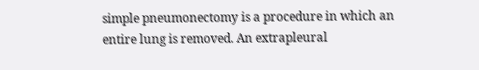simple pneumonectomy is a procedure in which an entire lung is removed. An extrapleural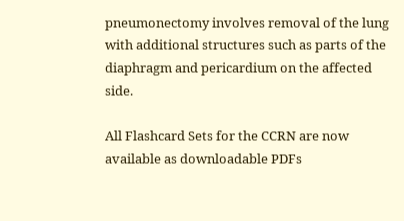pneumonectomy involves removal of the lung with additional structures such as parts of the diaphragm and pericardium on the affected side.

All Flashcard Sets for the CCRN are now available as downloadable PDFs